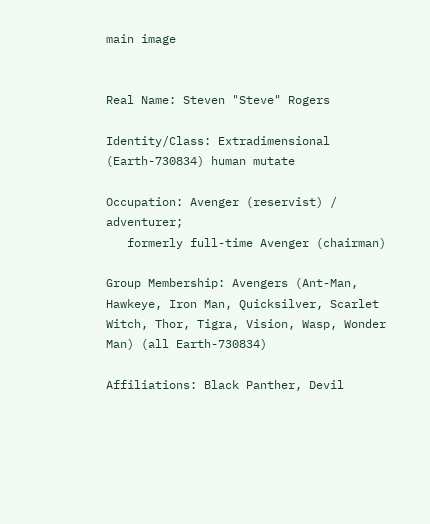main image


Real Name: Steven "Steve" Rogers

Identity/Class: Extradimensional (Earth-730834) human mutate

Occupation: Avenger (reservist) / adventurer;
   formerly full-time Avenger (chairman)

Group Membership: Avengers (Ant-Man, Hawkeye, Iron Man, Quicksilver, Scarlet Witch, Thor, Tigra, Vision, Wasp, Wonder Man) (all Earth-730834)

Affiliations: Black Panther, Devil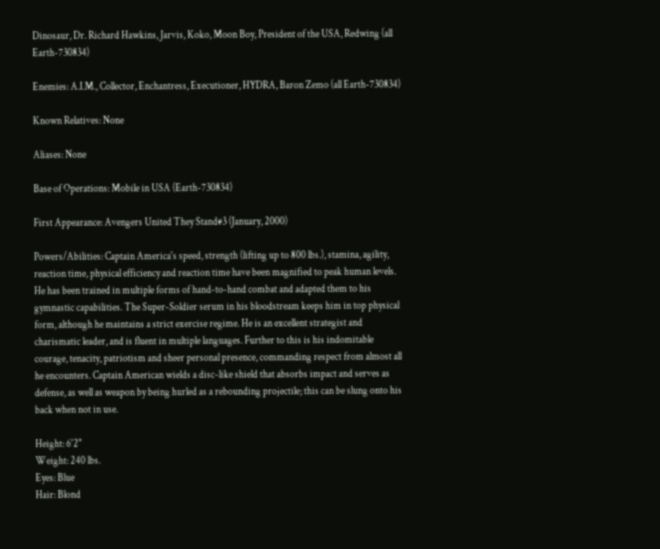Dinosaur, Dr. Richard Hawkins, Jarvis, Koko, Moon Boy, President of the USA, Redwing (all Earth-730834)

Enemies: A.I.M., Collector, Enchantress, Executioner, HYDRA, Baron Zemo (all Earth-730834)

Known Relatives: None

Aliases: None

Base of Operations: Mobile in USA (Earth-730834)

First Appearance: Avengers United They Stand#3 (January, 2000)

Powers/Abilities: Captain America's speed, strength (lifting up to 800 lbs.), stamina, agility, reaction time, physical efficiency and reaction time have been magnified to peak human levels. He has been trained in multiple forms of hand-to-hand combat and adapted them to his gymnastic capabilities. The Super-Soldier serum in his bloodstream keeps him in top physical form, although he maintains a strict exercise regime. He is an excellent strategist and charismatic leader, and is fluent in multiple languages. Further to this is his indomitable courage, tenacity, patriotism and sheer personal presence, commanding respect from almost all he encounters. Captain American wields a disc-like shield that absorbs impact and serves as defense, as well as weapon by being hurled as a rebounding projectile; this can be slung onto his back when not in use.

Height: 6'2"
Weight: 240 lbs.
Eyes: Blue
Hair: Blond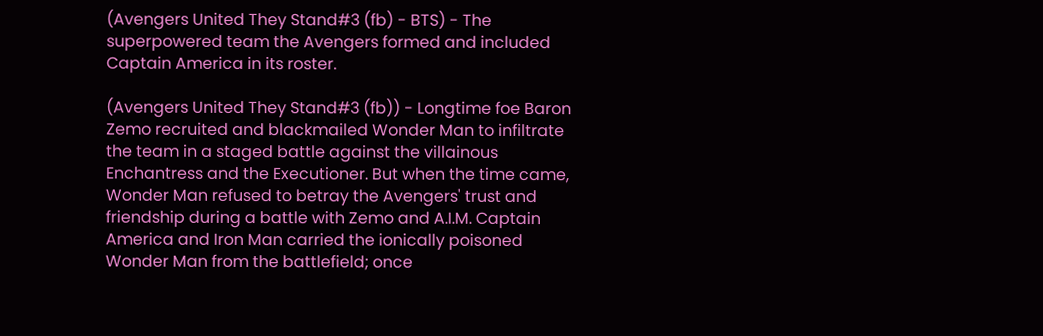(Avengers United They Stand#3 (fb) - BTS) - The superpowered team the Avengers formed and included Captain America in its roster.

(Avengers United They Stand#3 (fb)) - Longtime foe Baron Zemo recruited and blackmailed Wonder Man to infiltrate the team in a staged battle against the villainous Enchantress and the Executioner. But when the time came, Wonder Man refused to betray the Avengers' trust and friendship during a battle with Zemo and A.I.M. Captain America and Iron Man carried the ionically poisoned Wonder Man from the battlefield; once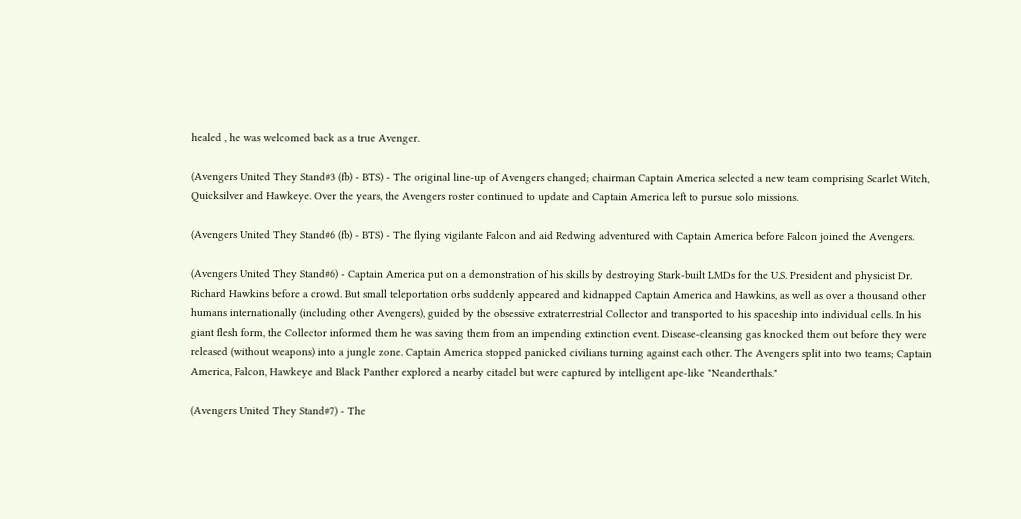healed , he was welcomed back as a true Avenger.

(Avengers United They Stand#3 (fb) - BTS) - The original line-up of Avengers changed; chairman Captain America selected a new team comprising Scarlet Witch, Quicksilver and Hawkeye. Over the years, the Avengers roster continued to update and Captain America left to pursue solo missions.

(Avengers United They Stand#6 (fb) - BTS) - The flying vigilante Falcon and aid Redwing adventured with Captain America before Falcon joined the Avengers.

(Avengers United They Stand#6) - Captain America put on a demonstration of his skills by destroying Stark-built LMDs for the U.S. President and physicist Dr. Richard Hawkins before a crowd. But small teleportation orbs suddenly appeared and kidnapped Captain America and Hawkins, as well as over a thousand other humans internationally (including other Avengers), guided by the obsessive extraterrestrial Collector and transported to his spaceship into individual cells. In his giant flesh form, the Collector informed them he was saving them from an impending extinction event. Disease-cleansing gas knocked them out before they were released (without weapons) into a jungle zone. Captain America stopped panicked civilians turning against each other. The Avengers split into two teams; Captain America, Falcon, Hawkeye and Black Panther explored a nearby citadel but were captured by intelligent ape-like "Neanderthals."

(Avengers United They Stand#7) - The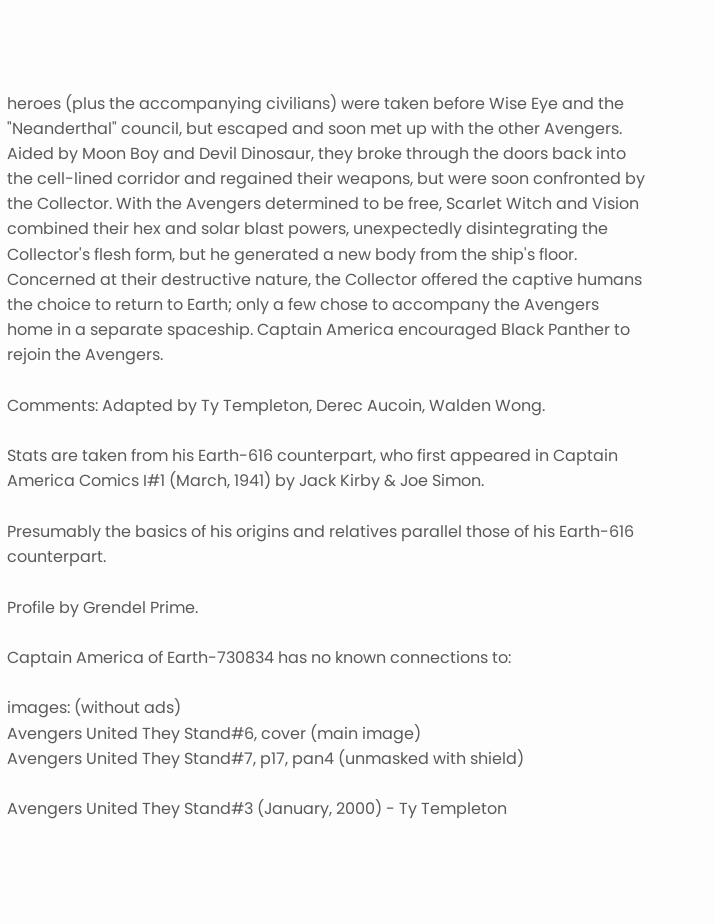heroes (plus the accompanying civilians) were taken before Wise Eye and the "Neanderthal" council, but escaped and soon met up with the other Avengers. Aided by Moon Boy and Devil Dinosaur, they broke through the doors back into the cell-lined corridor and regained their weapons, but were soon confronted by the Collector. With the Avengers determined to be free, Scarlet Witch and Vision combined their hex and solar blast powers, unexpectedly disintegrating the Collector's flesh form, but he generated a new body from the ship's floor. Concerned at their destructive nature, the Collector offered the captive humans the choice to return to Earth; only a few chose to accompany the Avengers home in a separate spaceship. Captain America encouraged Black Panther to rejoin the Avengers.

Comments: Adapted by Ty Templeton, Derec Aucoin, Walden Wong.

Stats are taken from his Earth-616 counterpart, who first appeared in Captain America Comics I#1 (March, 1941) by Jack Kirby & Joe Simon.

Presumably the basics of his origins and relatives parallel those of his Earth-616 counterpart.

Profile by Grendel Prime.

Captain America of Earth-730834 has no known connections to:

images: (without ads)
Avengers United They Stand#6, cover (main image)
Avengers United They Stand#7, p17, pan4 (unmasked with shield)

Avengers United They Stand#3 (January, 2000) - Ty Templeton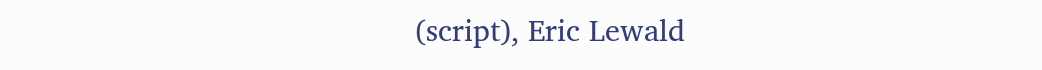(script), Eric Lewald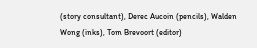(story consultant), Derec Aucoin (pencils), Walden Wong (inks), Tom Brevoort (editor)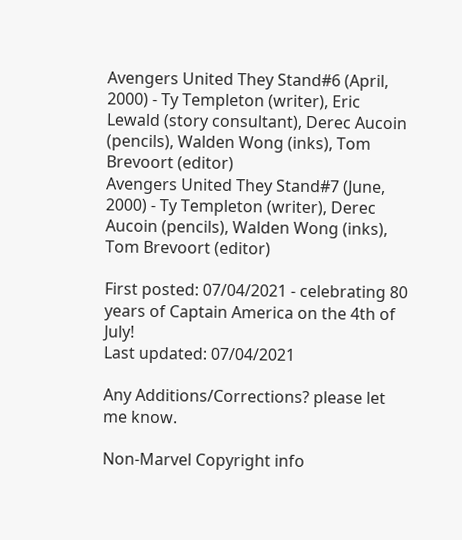Avengers United They Stand#6 (April, 2000) - Ty Templeton (writer), Eric Lewald (story consultant), Derec Aucoin (pencils), Walden Wong (inks), Tom Brevoort (editor)
Avengers United They Stand#7 (June, 2000) - Ty Templeton (writer), Derec Aucoin (pencils), Walden Wong (inks), Tom Brevoort (editor)

First posted: 07/04/2021 - celebrating 80 years of Captain America on the 4th of July!
Last updated: 07/04/2021

Any Additions/Corrections? please let me know.

Non-Marvel Copyright info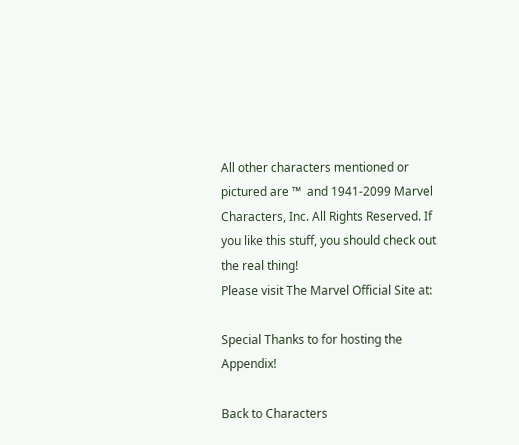All other characters mentioned or pictured are ™  and 1941-2099 Marvel Characters, Inc. All Rights Reserved. If you like this stuff, you should check out the real thing!
Please visit The Marvel Official Site at:

Special Thanks to for hosting the Appendix!

Back to Characters